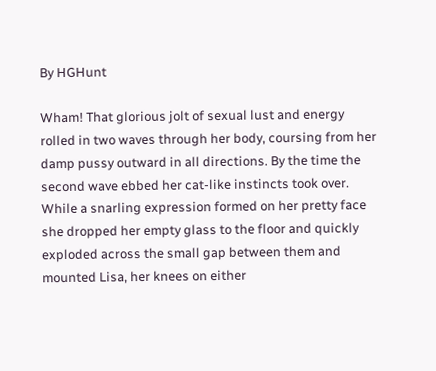By HGHunt

Wham! That glorious jolt of sexual lust and energy rolled in two waves through her body, coursing from her damp pussy outward in all directions. By the time the second wave ebbed her cat-like instincts took over. While a snarling expression formed on her pretty face she dropped her empty glass to the floor and quickly exploded across the small gap between them and mounted Lisa, her knees on either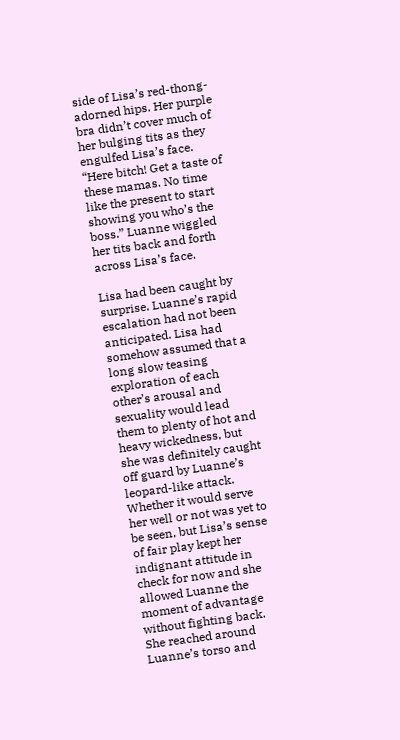side of Lisa’s red-thong-adorned hips. Her purple bra didn’t cover much of her bulging tits as they engulfed Lisa’s face. “Here bitch! Get a taste of these mamas. No time like the present to start showing you who’s the boss.” Luanne wiggled her tits back and forth across Lisa’s face.

Lisa had been caught by surprise. Luanne’s rapid escalation had not been anticipated. Lisa had somehow assumed that a long slow teasing exploration of each other’s arousal and sexuality would lead them to plenty of hot and heavy wickedness, but she was definitely caught off guard by Luanne’s leopard-like attack. Whether it would serve her well or not was yet to be seen, but Lisa’s sense of fair play kept her indignant attitude in check for now and she allowed Luanne the moment of advantage without fighting back. She reached around Luanne’s torso and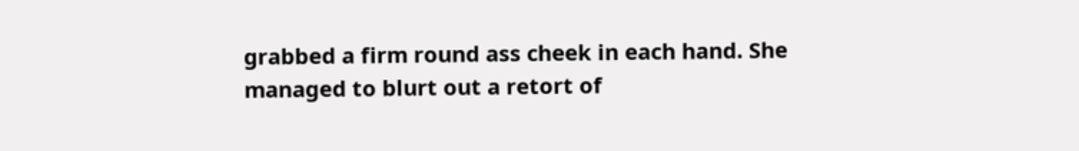grabbed a firm round ass cheek in each hand. She managed to blurt out a retort of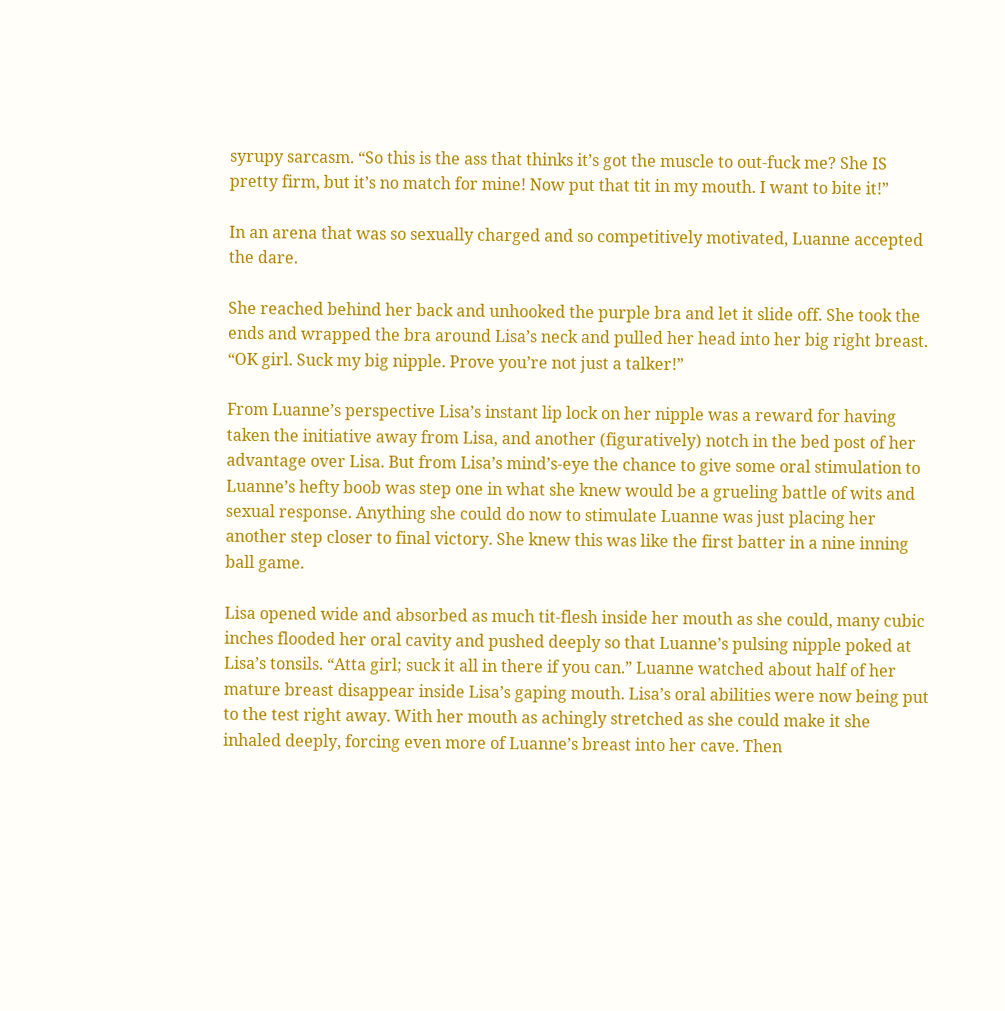syrupy sarcasm. “So this is the ass that thinks it’s got the muscle to out-fuck me? She IS pretty firm, but it’s no match for mine! Now put that tit in my mouth. I want to bite it!”

In an arena that was so sexually charged and so competitively motivated, Luanne accepted the dare.

She reached behind her back and unhooked the purple bra and let it slide off. She took the ends and wrapped the bra around Lisa’s neck and pulled her head into her big right breast. “OK girl. Suck my big nipple. Prove you’re not just a talker!”

From Luanne’s perspective Lisa’s instant lip lock on her nipple was a reward for having taken the initiative away from Lisa, and another (figuratively) notch in the bed post of her advantage over Lisa. But from Lisa’s mind’s-eye the chance to give some oral stimulation to Luanne’s hefty boob was step one in what she knew would be a grueling battle of wits and sexual response. Anything she could do now to stimulate Luanne was just placing her another step closer to final victory. She knew this was like the first batter in a nine inning ball game.

Lisa opened wide and absorbed as much tit-flesh inside her mouth as she could, many cubic inches flooded her oral cavity and pushed deeply so that Luanne’s pulsing nipple poked at Lisa’s tonsils. “Atta girl; suck it all in there if you can.” Luanne watched about half of her mature breast disappear inside Lisa’s gaping mouth. Lisa’s oral abilities were now being put to the test right away. With her mouth as achingly stretched as she could make it she inhaled deeply, forcing even more of Luanne’s breast into her cave. Then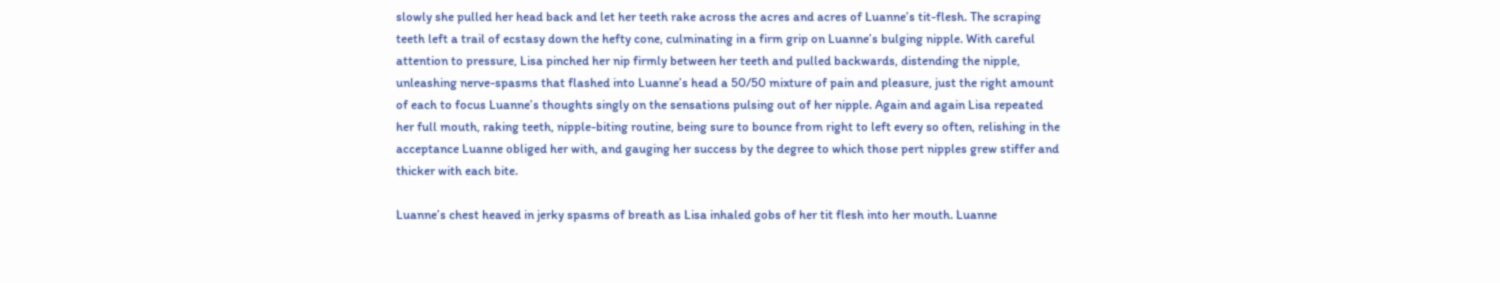slowly she pulled her head back and let her teeth rake across the acres and acres of Luanne’s tit-flesh. The scraping teeth left a trail of ecstasy down the hefty cone, culminating in a firm grip on Luanne’s bulging nipple. With careful attention to pressure, Lisa pinched her nip firmly between her teeth and pulled backwards, distending the nipple, unleashing nerve-spasms that flashed into Luanne’s head a 50/50 mixture of pain and pleasure, just the right amount of each to focus Luanne’s thoughts singly on the sensations pulsing out of her nipple. Again and again Lisa repeated her full mouth, raking teeth, nipple-biting routine, being sure to bounce from right to left every so often, relishing in the acceptance Luanne obliged her with, and gauging her success by the degree to which those pert nipples grew stiffer and thicker with each bite.

Luanne’s chest heaved in jerky spasms of breath as Lisa inhaled gobs of her tit flesh into her mouth. Luanne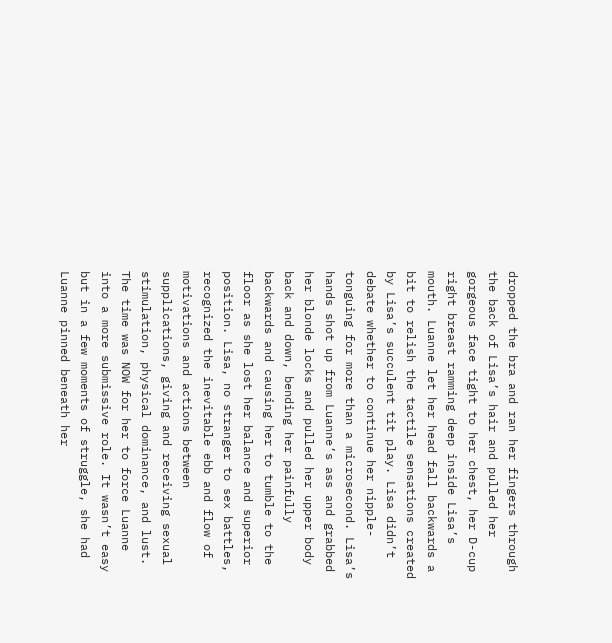dropped the bra and ran her fingers through the back of Lisa’s hair and pulled her gorgeous face tight to her chest, her D-cup right breast ramming deep inside Lisa’s mouth. Luanne let her head fall backwards a bit to relish the tactile sensations created by Lisa’s succulent tit play. Lisa didn’t debate whether to continue her nipple-tonguing for more than a microsecond. Lisa’s hands shot up from Luanne’s ass and grabbed her blonde locks and pulled her upper body back and down, bending her painfully backwards and causing her to tumble to the floor as she lost her balance and superior position. Lisa, no stranger to sex battles, recognized the inevitable ebb and flow of motivations and actions between supplications, giving and receiving sexual stimulation, physical dominance, and lust. The time was NOW for her to force Luanne into a more submissive role. It wasn’t easy but in a few moments of struggle, she had Luanne pinned beneath her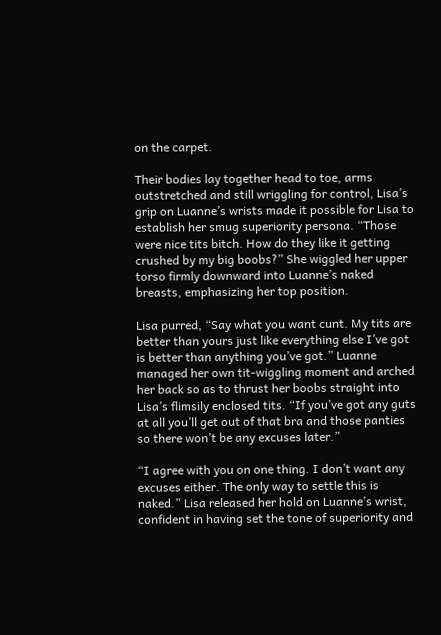on the carpet.

Their bodies lay together head to toe, arms outstretched and still wriggling for control, Lisa’s grip on Luanne’s wrists made it possible for Lisa to establish her smug superiority persona. “Those were nice tits bitch. How do they like it getting crushed by my big boobs?” She wiggled her upper torso firmly downward into Luanne’s naked breasts, emphasizing her top position.

Lisa purred, “Say what you want cunt. My tits are better than yours just like everything else I’ve got is better than anything you’ve got.” Luanne managed her own tit-wiggling moment and arched her back so as to thrust her boobs straight into Lisa’s flimsily enclosed tits. “If you’ve got any guts at all you’ll get out of that bra and those panties so there won’t be any excuses later.”

“I agree with you on one thing. I don’t want any excuses either. The only way to settle this is naked.” Lisa released her hold on Luanne’s wrist, confident in having set the tone of superiority and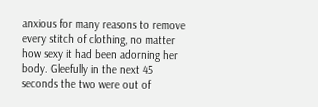anxious for many reasons to remove every stitch of clothing, no matter how sexy it had been adorning her body. Gleefully in the next 45 seconds the two were out of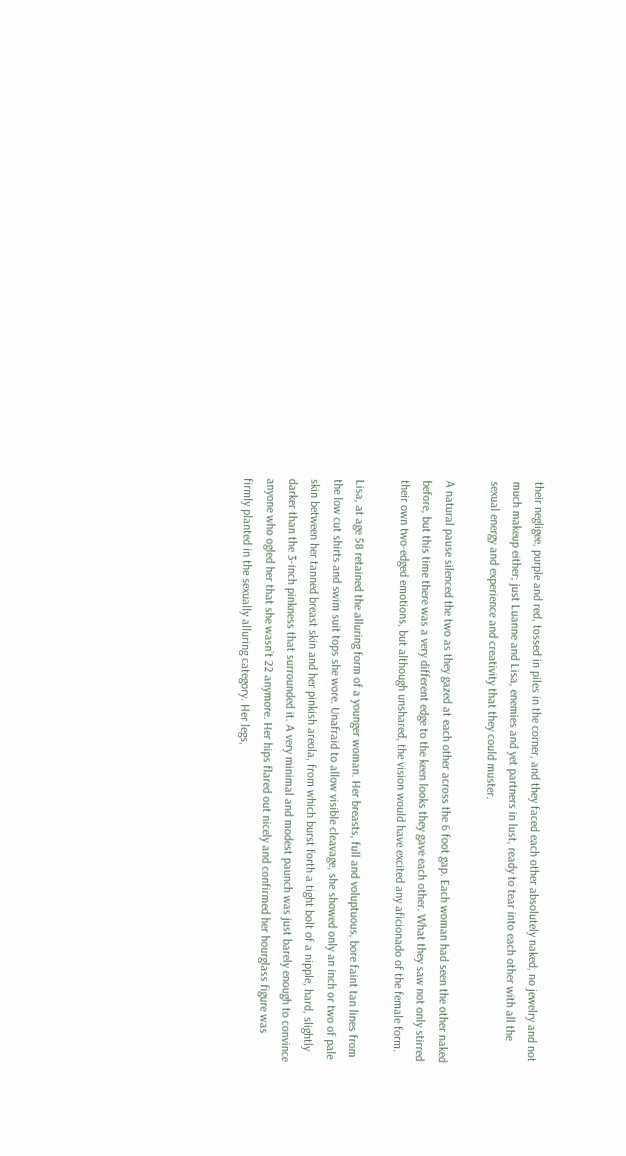their negligee, purple and red, tossed in piles in the corner, and they faced each other absolutely naked, no jewelry and not much makeup either; just Luanne and Lisa, enemies and yet partners in lust, ready to tear into each other with all the sexual energy and experience and creativity that they could muster.

A natural pause silenced the two as they gazed at each other across the 6 foot gap. Each woman had seen the other naked before, but this time there was a very different edge to the keen looks they gave each other. What they saw not only stirred their own two-edged emotions, but although unshared, the vision would have excited any aficionado of the female form.

Lisa, at age 58 retained the alluring form of a younger woman. Her breasts, full and voluptuous, bore faint tan lines from the low cut shirts and swim suit tops she wore. Unafraid to allow visible cleavage, she showed only an inch or two of pale skin between her tanned breast skin and her pinkish areola, from which burst forth a tight bolt of a nipple, hard, slightly darker than the 3-inch pinkness that surrounded it. A very minimal and modest paunch was just barely enough to convince anyone who ogled her that she wasn’t 22 anymore. Her hips flared out nicely and confirmed her hourglass figure was firmly planted in the sexually alluring category. Her legs,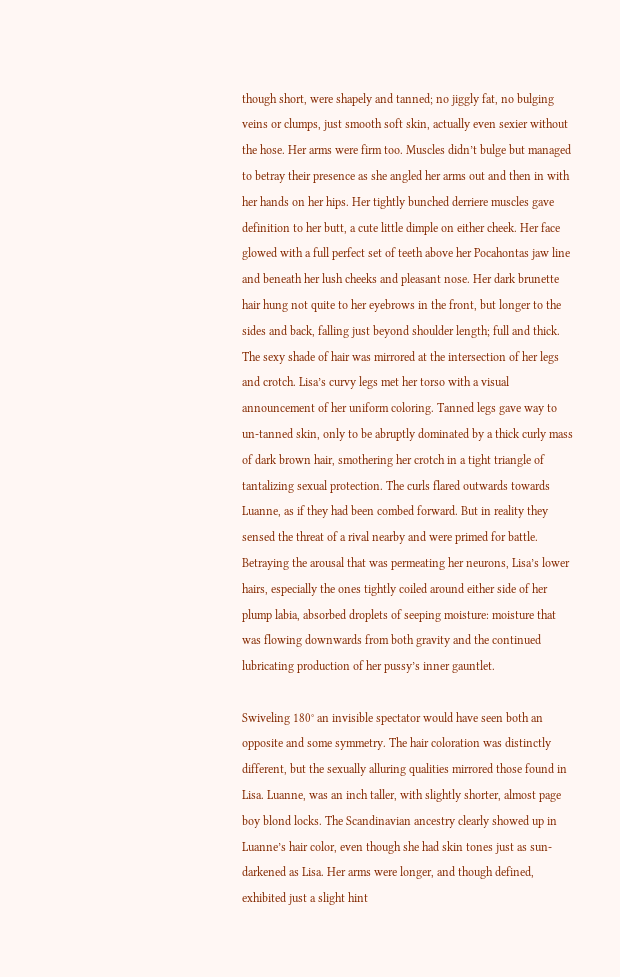though short, were shapely and tanned; no jiggly fat, no bulging veins or clumps, just smooth soft skin, actually even sexier without the hose. Her arms were firm too. Muscles didn’t bulge but managed to betray their presence as she angled her arms out and then in with her hands on her hips. Her tightly bunched derriere muscles gave definition to her butt, a cute little dimple on either cheek. Her face glowed with a full perfect set of teeth above her Pocahontas jaw line and beneath her lush cheeks and pleasant nose. Her dark brunette hair hung not quite to her eyebrows in the front, but longer to the sides and back, falling just beyond shoulder length; full and thick. The sexy shade of hair was mirrored at the intersection of her legs and crotch. Lisa’s curvy legs met her torso with a visual announcement of her uniform coloring. Tanned legs gave way to un-tanned skin, only to be abruptly dominated by a thick curly mass of dark brown hair, smothering her crotch in a tight triangle of tantalizing sexual protection. The curls flared outwards towards Luanne, as if they had been combed forward. But in reality they sensed the threat of a rival nearby and were primed for battle. Betraying the arousal that was permeating her neurons, Lisa’s lower hairs, especially the ones tightly coiled around either side of her plump labia, absorbed droplets of seeping moisture: moisture that was flowing downwards from both gravity and the continued lubricating production of her pussy’s inner gauntlet.

Swiveling 180° an invisible spectator would have seen both an opposite and some symmetry. The hair coloration was distinctly different, but the sexually alluring qualities mirrored those found in Lisa. Luanne, was an inch taller, with slightly shorter, almost page boy blond locks. The Scandinavian ancestry clearly showed up in Luanne’s hair color, even though she had skin tones just as sun-darkened as Lisa. Her arms were longer, and though defined, exhibited just a slight hint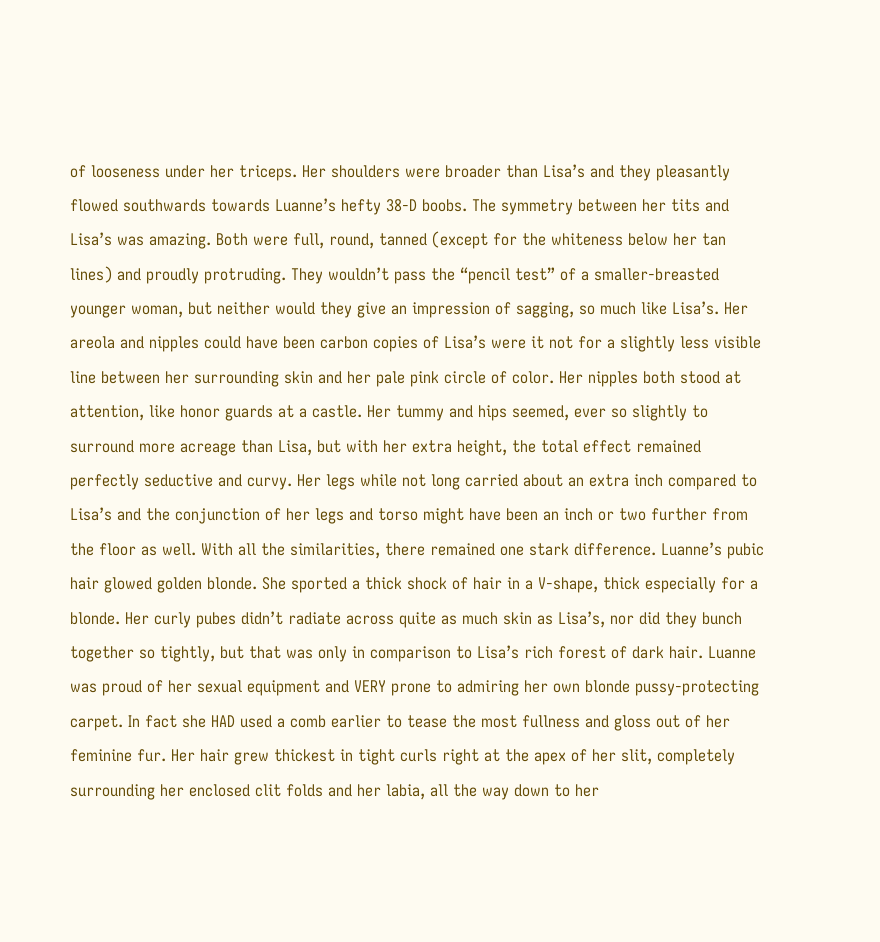of looseness under her triceps. Her shoulders were broader than Lisa’s and they pleasantly flowed southwards towards Luanne’s hefty 38-D boobs. The symmetry between her tits and Lisa’s was amazing. Both were full, round, tanned (except for the whiteness below her tan lines) and proudly protruding. They wouldn’t pass the “pencil test” of a smaller-breasted younger woman, but neither would they give an impression of sagging, so much like Lisa’s. Her areola and nipples could have been carbon copies of Lisa’s were it not for a slightly less visible line between her surrounding skin and her pale pink circle of color. Her nipples both stood at attention, like honor guards at a castle. Her tummy and hips seemed, ever so slightly to surround more acreage than Lisa, but with her extra height, the total effect remained perfectly seductive and curvy. Her legs while not long carried about an extra inch compared to Lisa’s and the conjunction of her legs and torso might have been an inch or two further from the floor as well. With all the similarities, there remained one stark difference. Luanne’s pubic hair glowed golden blonde. She sported a thick shock of hair in a V-shape, thick especially for a blonde. Her curly pubes didn’t radiate across quite as much skin as Lisa’s, nor did they bunch together so tightly, but that was only in comparison to Lisa’s rich forest of dark hair. Luanne was proud of her sexual equipment and VERY prone to admiring her own blonde pussy-protecting carpet. In fact she HAD used a comb earlier to tease the most fullness and gloss out of her feminine fur. Her hair grew thickest in tight curls right at the apex of her slit, completely surrounding her enclosed clit folds and her labia, all the way down to her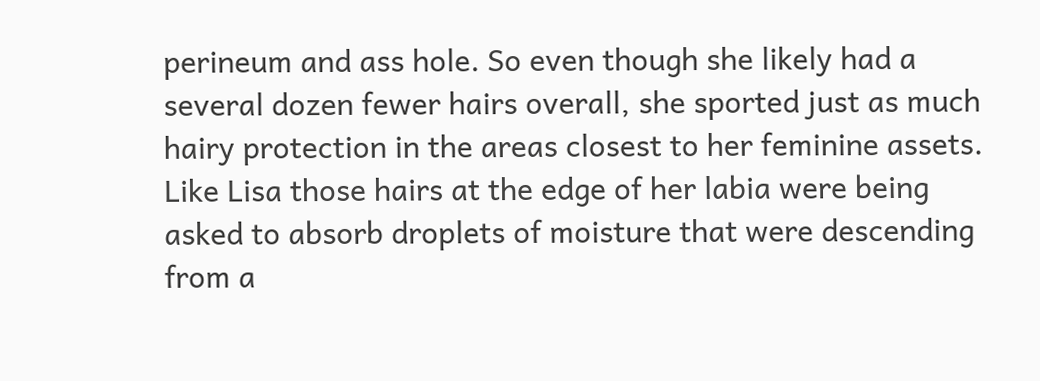perineum and ass hole. So even though she likely had a several dozen fewer hairs overall, she sported just as much hairy protection in the areas closest to her feminine assets. Like Lisa those hairs at the edge of her labia were being asked to absorb droplets of moisture that were descending from a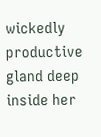wickedly productive gland deep inside her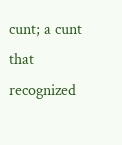cunt; a cunt that recognized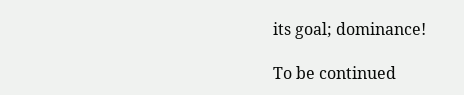its goal; dominance!

To be continued